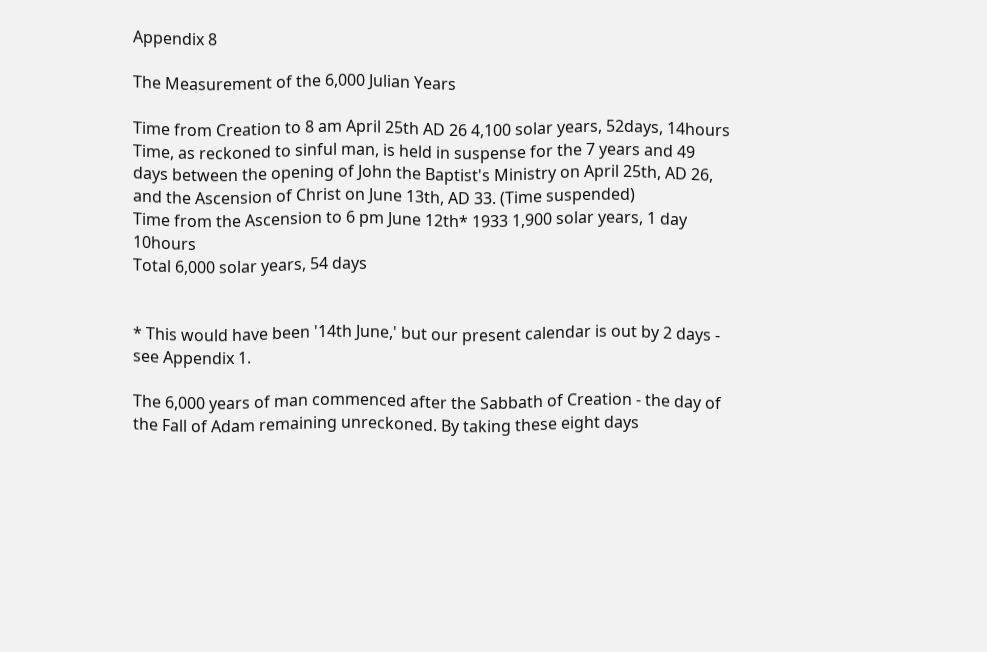Appendix 8

The Measurement of the 6,000 Julian Years

Time from Creation to 8 am April 25th AD 26 4,100 solar years, 52days, 14hours
Time, as reckoned to sinful man, is held in suspense for the 7 years and 49 days between the opening of John the Baptist's Ministry on April 25th, AD 26, and the Ascension of Christ on June 13th, AD 33. (Time suspended)
Time from the Ascension to 6 pm June 12th* 1933 1,900 solar years, 1 day 10hours
Total 6,000 solar years, 54 days


* This would have been '14th June,' but our present calendar is out by 2 days - see Appendix 1.

The 6,000 years of man commenced after the Sabbath of Creation - the day of the Fall of Adam remaining unreckoned. By taking these eight days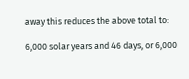away this reduces the above total to:

6,000 solar years and 46 days, or 6,000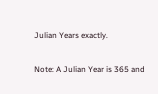Julian Years exactly.

Note: A Julian Year is 365 and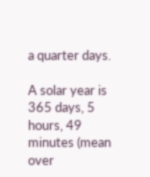a quarter days.

A solar year is 365 days, 5 hours, 49 minutes (mean over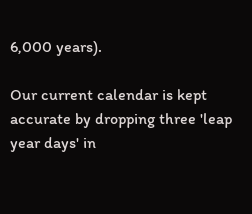6,000 years).

Our current calendar is kept accurate by dropping three 'leap year days' in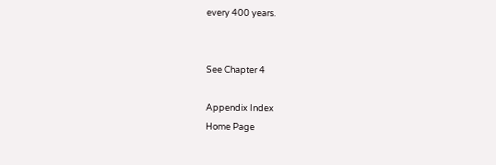every 400 years.


See Chapter 4

Appendix Index
Home Page